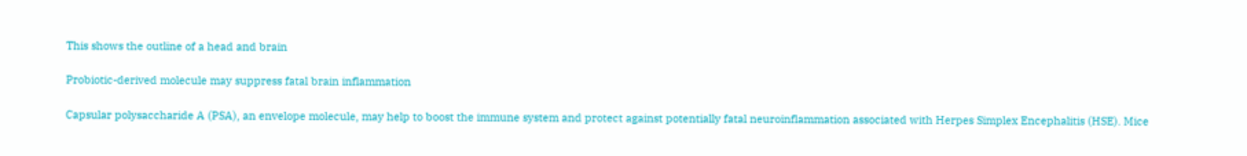This shows the outline of a head and brain

Probiotic-derived molecule may suppress fatal brain inflammation

Capsular polysaccharide A (PSA), an envelope molecule, may help to boost the immune system and protect against potentially fatal neuroinflammation associated with Herpes Simplex Encephalitis (HSE). Mice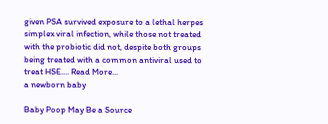given PSA survived exposure to a lethal herpes simplex viral infection, while those not treated with the probiotic did not, despite both groups being treated with a common antiviral used to treat HSE.... Read More...
a newborn baby

Baby Poop May Be a Source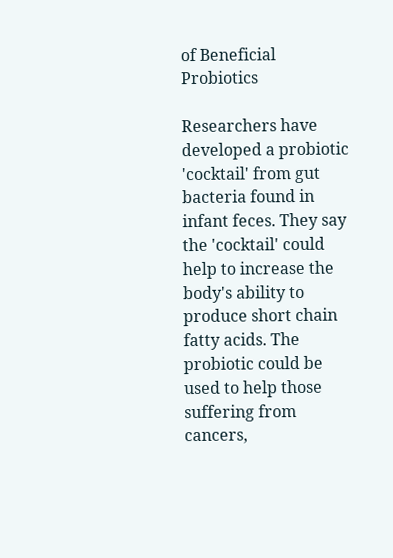of Beneficial Probiotics

Researchers have developed a probiotic 'cocktail' from gut bacteria found in infant feces. They say the 'cocktail' could help to increase the body's ability to produce short chain fatty acids. The probiotic could be used to help those suffering from cancers,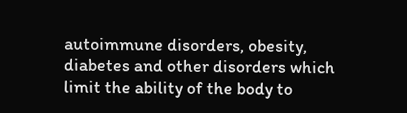autoimmune disorders, obesity, diabetes and other disorders which limit the ability of the body to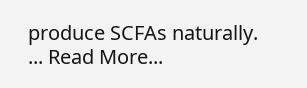produce SCFAs naturally. ... Read More...